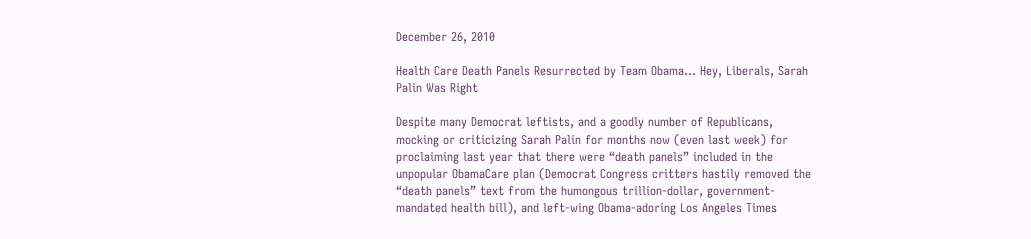December 26, 2010

Health Care Death Panels Resurrected by Team Obama… Hey, Liberals, Sarah Palin Was Right

Despite many Democrat leftists, and a goodly number of Republicans, mocking or criticizing Sarah Palin for months now (even last week) for proclaiming last year that there were “death panels” included in the unpopular ObamaCare plan (Democrat Congress critters hastily removed the “death panels” text from the humongous trillion-dollar, government-mandated health bill), and left-wing Obama-adoring Los Angeles Times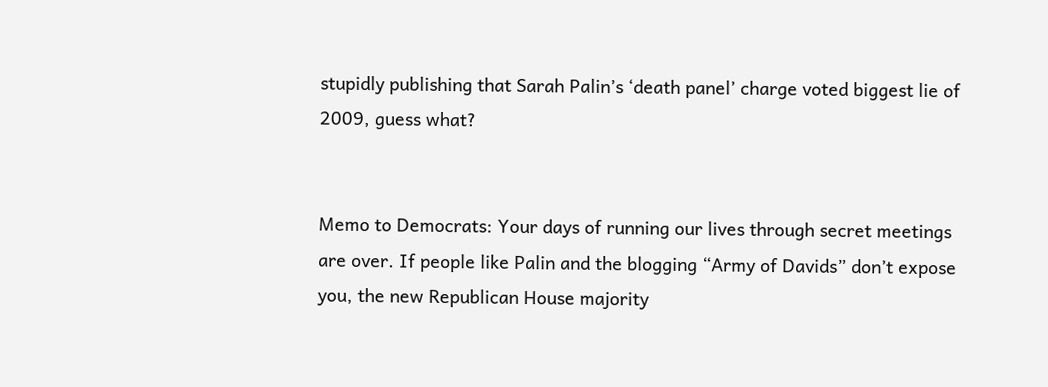stupidly publishing that Sarah Palin’s ‘death panel’ charge voted biggest lie of 2009, guess what?


Memo to Democrats: Your days of running our lives through secret meetings are over. If people like Palin and the blogging “Army of Davids” don’t expose you, the new Republican House majority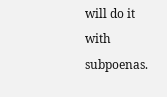will do it with subpoenas.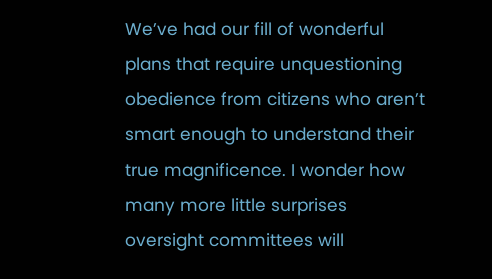We’ve had our fill of wonderful plans that require unquestioning obedience from citizens who aren’t smart enough to understand their true magnificence. I wonder how many more little surprises oversight committees will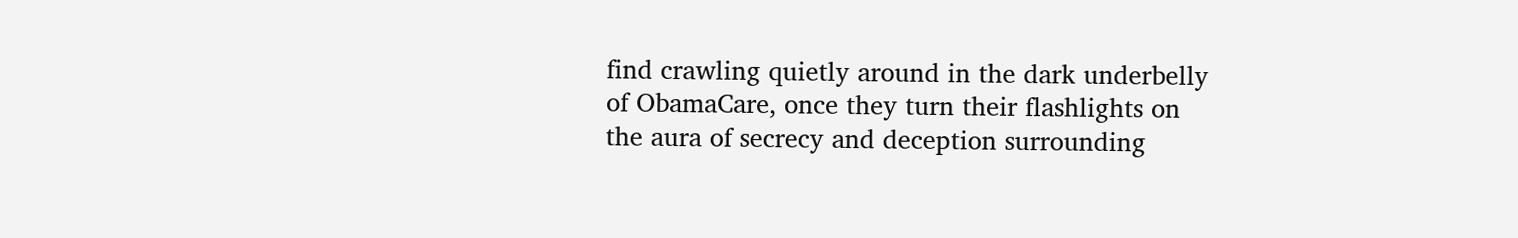find crawling quietly around in the dark underbelly of ObamaCare, once they turn their flashlights on the aura of secrecy and deception surrounding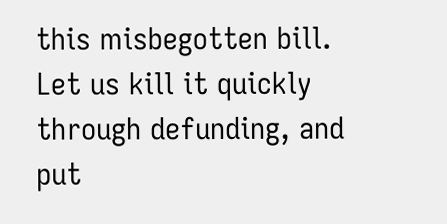this misbegotten bill. Let us kill it quickly through defunding, and put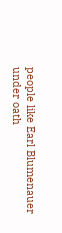people like Earl Blumenauer under oath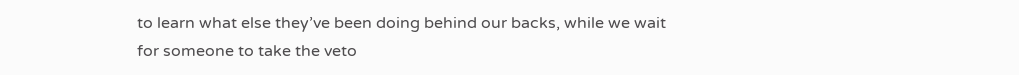to learn what else they’ve been doing behind our backs, while we wait for someone to take the veto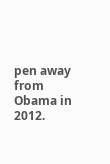pen away from Obama in 2012.